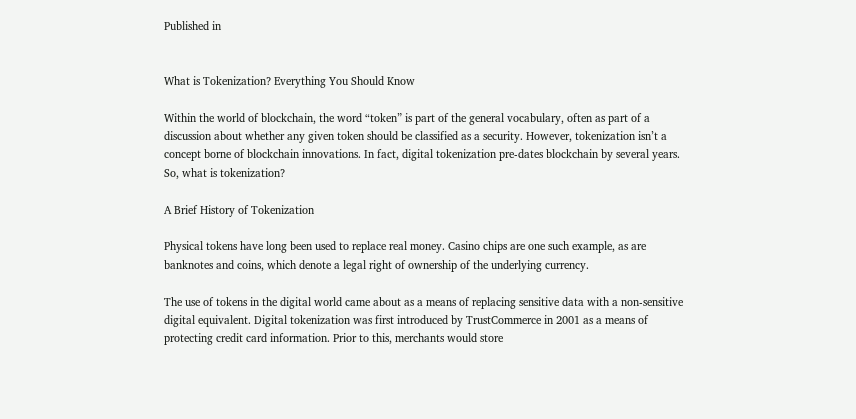Published in


What is Tokenization? Everything You Should Know

Within the world of blockchain, the word “token” is part of the general vocabulary, often as part of a discussion about whether any given token should be classified as a security. However, tokenization isn’t a concept borne of blockchain innovations. In fact, digital tokenization pre-dates blockchain by several years. So, what is tokenization?

A Brief History of Tokenization

Physical tokens have long been used to replace real money. Casino chips are one such example, as are banknotes and coins, which denote a legal right of ownership of the underlying currency.

The use of tokens in the digital world came about as a means of replacing sensitive data with a non-sensitive digital equivalent. Digital tokenization was first introduced by TrustCommerce in 2001 as a means of protecting credit card information. Prior to this, merchants would store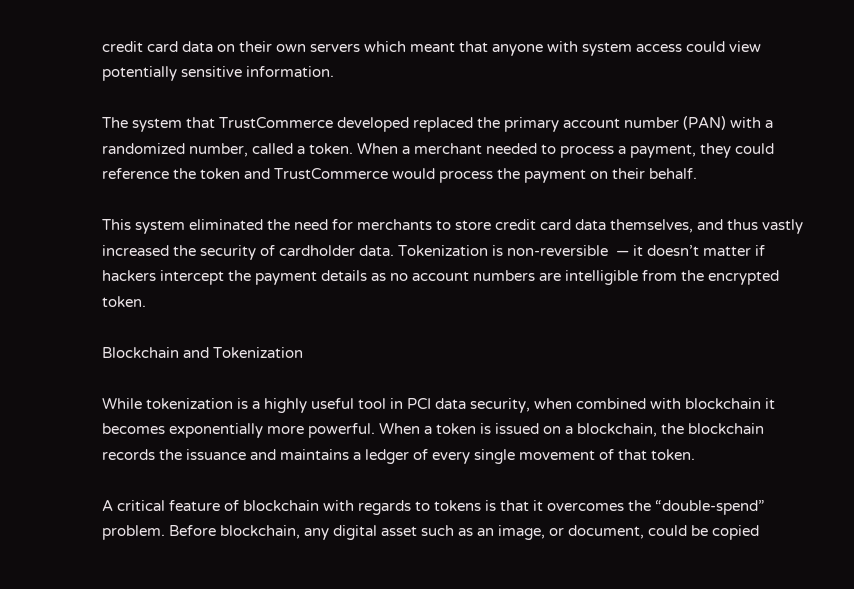credit card data on their own servers which meant that anyone with system access could view potentially sensitive information.

The system that TrustCommerce developed replaced the primary account number (PAN) with a randomized number, called a token. When a merchant needed to process a payment, they could reference the token and TrustCommerce would process the payment on their behalf.

This system eliminated the need for merchants to store credit card data themselves, and thus vastly increased the security of cardholder data. Tokenization is non-reversible  — it doesn’t matter if hackers intercept the payment details as no account numbers are intelligible from the encrypted token.

Blockchain and Tokenization

While tokenization is a highly useful tool in PCI data security, when combined with blockchain it becomes exponentially more powerful. When a token is issued on a blockchain, the blockchain records the issuance and maintains a ledger of every single movement of that token.

A critical feature of blockchain with regards to tokens is that it overcomes the “double-spend” problem. Before blockchain, any digital asset such as an image, or document, could be copied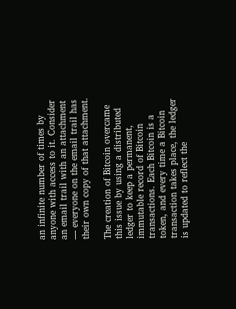an infinite number of times by anyone with access to it. Consider an email trail with an attachment — everyone on the email trail has their own copy of that attachment.

The creation of Bitcoin overcame this issue by using a distributed ledger to keep a permanent, immutable record of Bitcoin transactions. Each Bitcoin is a token, and every time a Bitcoin transaction takes place, the ledger is updated to reflect the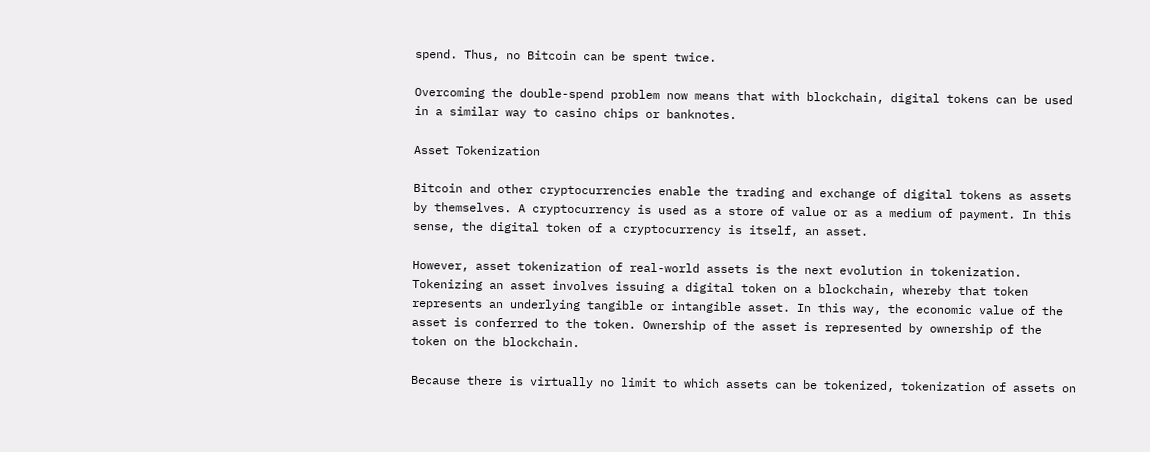spend. Thus, no Bitcoin can be spent twice.

Overcoming the double-spend problem now means that with blockchain, digital tokens can be used in a similar way to casino chips or banknotes.

Asset Tokenization

Bitcoin and other cryptocurrencies enable the trading and exchange of digital tokens as assets by themselves. A cryptocurrency is used as a store of value or as a medium of payment. In this sense, the digital token of a cryptocurrency is itself, an asset.

However, asset tokenization of real-world assets is the next evolution in tokenization. Tokenizing an asset involves issuing a digital token on a blockchain, whereby that token represents an underlying tangible or intangible asset. In this way, the economic value of the asset is conferred to the token. Ownership of the asset is represented by ownership of the token on the blockchain.

Because there is virtually no limit to which assets can be tokenized, tokenization of assets on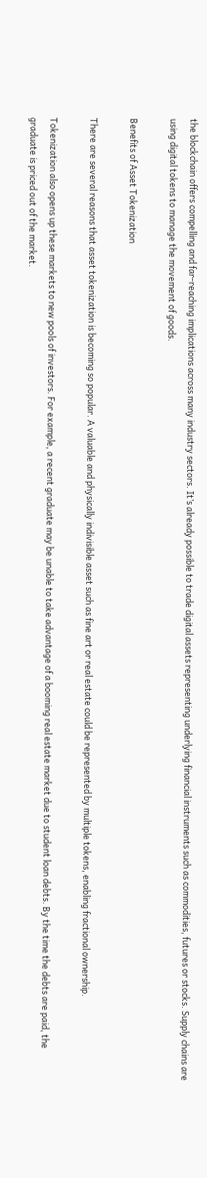the blockchain offers compelling and far-reaching implications across many industry sectors. It’s already possible to trade digital assets representing underlying financial instruments such as commodities, futures or stocks. Supply chains are using digital tokens to manage the movement of goods.

Benefits of Asset Tokenization

There are several reasons that asset tokenization is becoming so popular. A valuable and physically indivisible asset such as fine art or real estate could be represented by multiple tokens, enabling fractional ownership.

Tokenization also opens up these markets to new pools of investors. For example, a recent graduate may be unable to take advantage of a booming real estate market due to student loan debts. By the time the debts are paid, the graduate is priced out of the market.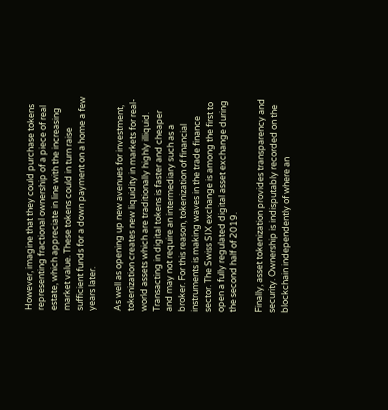However, imagine that they could purchase tokens representing fractional ownership of a piece of real estate, which appreciate in line with the increasing market value. These tokens could in turn raise sufficient funds for a down payment on a home a few years later.

As well as opening up new avenues for investment, tokenization creates new liquidity in markets for real-world assets which are traditionally highly illiquid. Transacting in digital tokens is faster and cheaper and may not require an intermediary such as a broker. For this reason, tokenization of financial instruments is making waves in the trade finance sector. The Swiss SIX exchange is among the first to open a fully regulated digital asset exchange during the second half of 2019.

Finally, asset tokenization provides transparency and security. Ownership is indisputably recorded on the blockchain independently of where an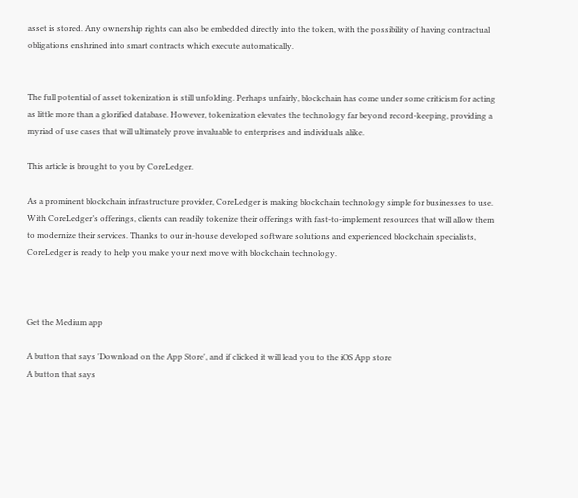asset is stored. Any ownership rights can also be embedded directly into the token, with the possibility of having contractual obligations enshrined into smart contracts which execute automatically.


The full potential of asset tokenization is still unfolding. Perhaps unfairly, blockchain has come under some criticism for acting as little more than a glorified database. However, tokenization elevates the technology far beyond record-keeping, providing a myriad of use cases that will ultimately prove invaluable to enterprises and individuals alike.

This article is brought to you by CoreLedger.

As a prominent blockchain infrastructure provider, CoreLedger is making blockchain technology simple for businesses to use. With CoreLedger’s offerings, clients can readily tokenize their offerings with fast-to-implement resources that will allow them to modernize their services. Thanks to our in-house developed software solutions and experienced blockchain specialists, CoreLedger is ready to help you make your next move with blockchain technology.



Get the Medium app

A button that says 'Download on the App Store', and if clicked it will lead you to the iOS App store
A button that says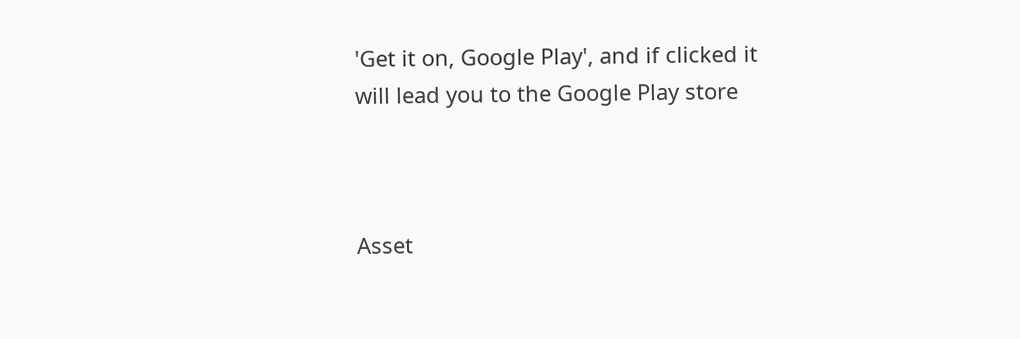'Get it on, Google Play', and if clicked it will lead you to the Google Play store



Asset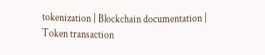tokenization | Blockchain documentation | Token transaction